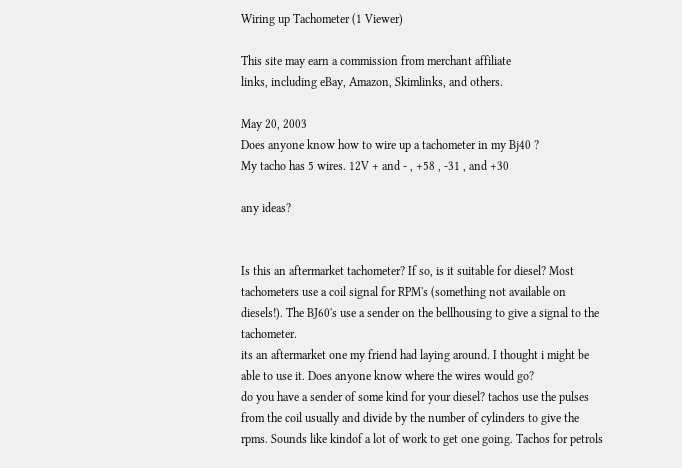Wiring up Tachometer (1 Viewer)

This site may earn a commission from merchant affiliate
links, including eBay, Amazon, Skimlinks, and others.

May 20, 2003
Does anyone know how to wire up a tachometer in my Bj40 ?
My tacho has 5 wires. 12V + and - , +58 , -31 , and +30

any ideas?


Is this an aftermarket tachometer? If so, is it suitable for diesel? Most tachometers use a coil signal for RPM's (something not available on diesels!). The BJ60's use a sender on the bellhousing to give a signal to the tachometer.
its an aftermarket one my friend had laying around. I thought i might be able to use it. Does anyone know where the wires would go?
do you have a sender of some kind for your diesel? tachos use the pulses from the coil usually and divide by the number of cylinders to give the rpms. Sounds like kindof a lot of work to get one going. Tachos for petrols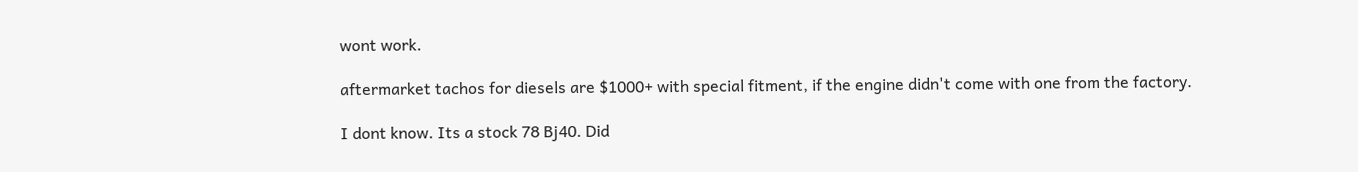wont work.

aftermarket tachos for diesels are $1000+ with special fitment, if the engine didn't come with one from the factory.

I dont know. Its a stock 78 Bj40. Did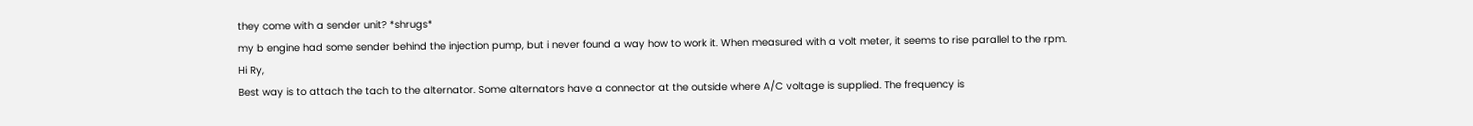they come with a sender unit? *shrugs*
my b engine had some sender behind the injection pump, but i never found a way how to work it. When measured with a volt meter, it seems to rise parallel to the rpm.
Hi Ry,
Best way is to attach the tach to the alternator. Some alternators have a connector at the outside where A/C voltage is supplied. The frequency is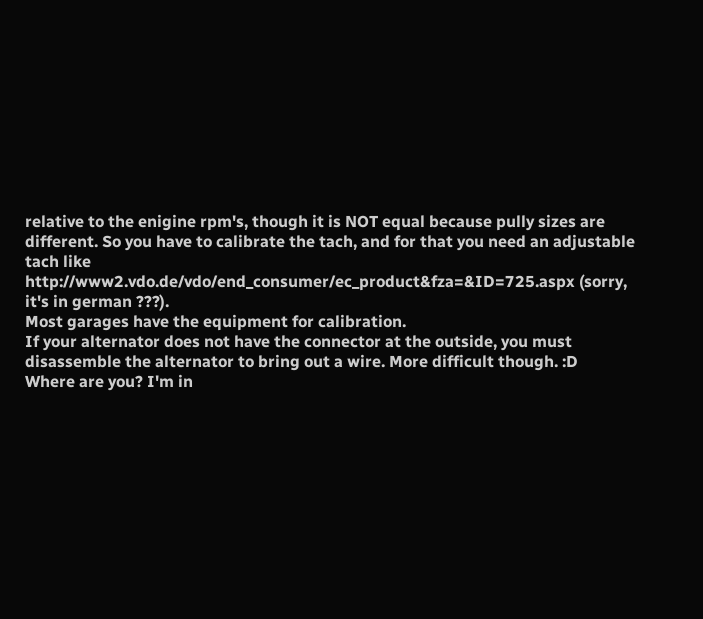relative to the enigine rpm's, though it is NOT equal because pully sizes are different. So you have to calibrate the tach, and for that you need an adjustable tach like http://www2.vdo.de/vdo/end_consumer/ec_product&fza=&ID=725.aspx (sorry, it's in german ???).
Most garages have the equipment for calibration.
If your alternator does not have the connector at the outside, you must disassemble the alternator to bring out a wire. More difficult though. :D
Where are you? I'm in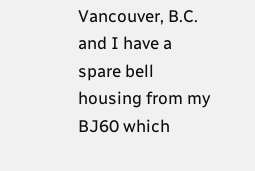Vancouver, B.C. and I have a spare bell housing from my BJ60 which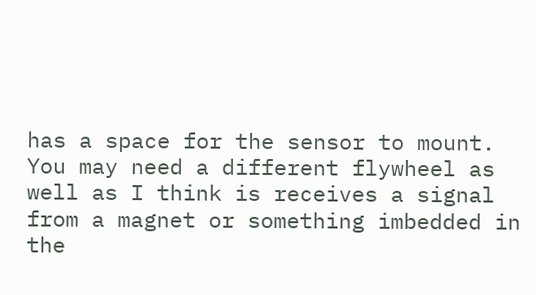has a space for the sensor to mount. You may need a different flywheel as well as I think is receives a signal from a magnet or something imbedded in the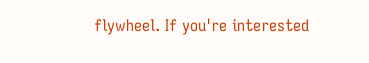flywheel. If you're interested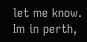let me know.
Im in perth,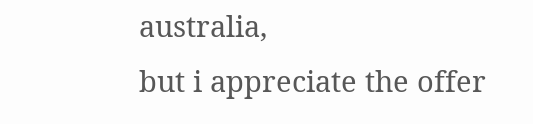australia,
but i appreciate the offer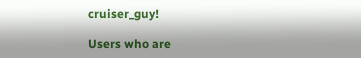cruiser_guy!

Users who are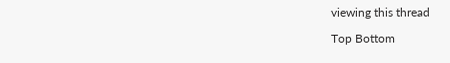viewing this thread

Top Bottom